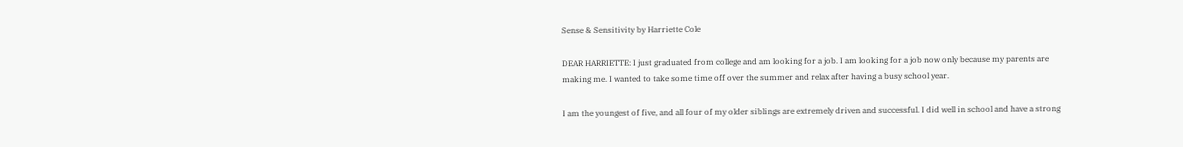Sense & Sensitivity by Harriette Cole

DEAR HARRIETTE: I just graduated from college and am looking for a job. I am looking for a job now only because my parents are making me. I wanted to take some time off over the summer and relax after having a busy school year.

I am the youngest of five, and all four of my older siblings are extremely driven and successful. I did well in school and have a strong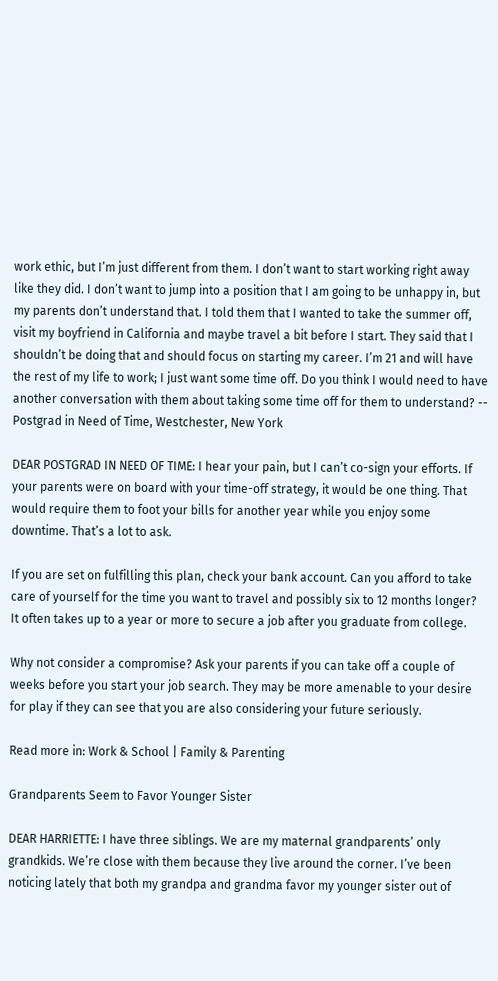work ethic, but I’m just different from them. I don’t want to start working right away like they did. I don’t want to jump into a position that I am going to be unhappy in, but my parents don’t understand that. I told them that I wanted to take the summer off, visit my boyfriend in California and maybe travel a bit before I start. They said that I shouldn’t be doing that and should focus on starting my career. I’m 21 and will have the rest of my life to work; I just want some time off. Do you think I would need to have another conversation with them about taking some time off for them to understand? -- Postgrad in Need of Time, Westchester, New York

DEAR POSTGRAD IN NEED OF TIME: I hear your pain, but I can’t co-sign your efforts. If your parents were on board with your time-off strategy, it would be one thing. That would require them to foot your bills for another year while you enjoy some downtime. That’s a lot to ask.

If you are set on fulfilling this plan, check your bank account. Can you afford to take care of yourself for the time you want to travel and possibly six to 12 months longer? It often takes up to a year or more to secure a job after you graduate from college.

Why not consider a compromise? Ask your parents if you can take off a couple of weeks before you start your job search. They may be more amenable to your desire for play if they can see that you are also considering your future seriously.

Read more in: Work & School | Family & Parenting

Grandparents Seem to Favor Younger Sister

DEAR HARRIETTE: I have three siblings. We are my maternal grandparents’ only grandkids. We’re close with them because they live around the corner. I’ve been noticing lately that both my grandpa and grandma favor my younger sister out of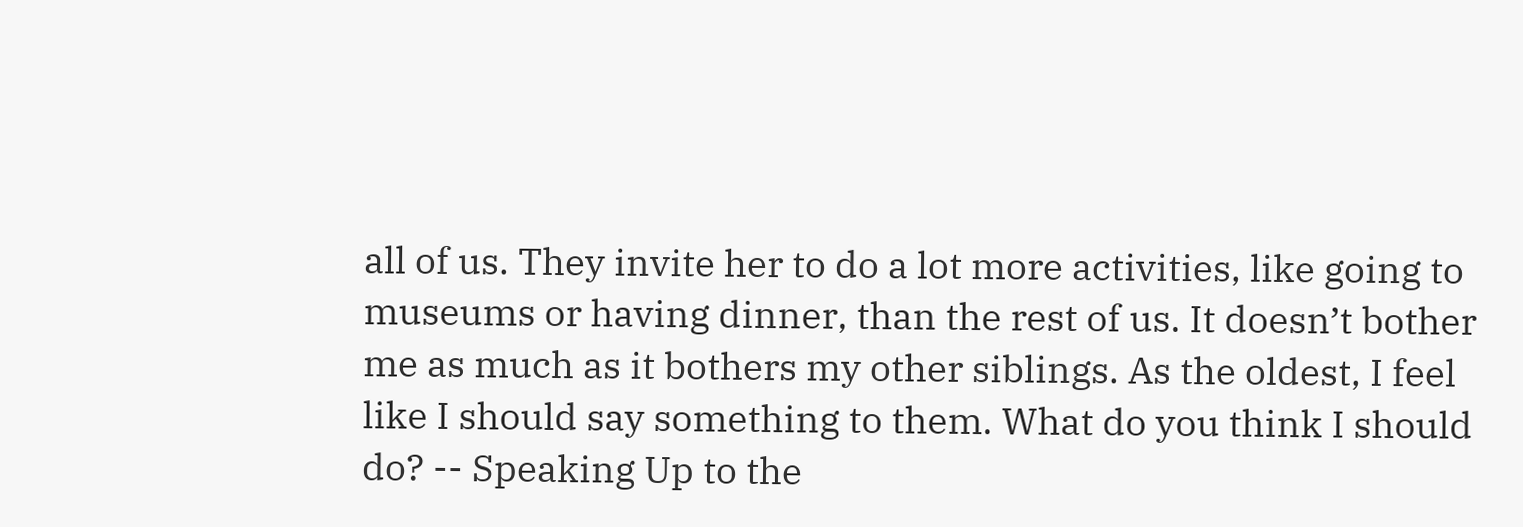all of us. They invite her to do a lot more activities, like going to museums or having dinner, than the rest of us. It doesn’t bother me as much as it bothers my other siblings. As the oldest, I feel like I should say something to them. What do you think I should do? -- Speaking Up to the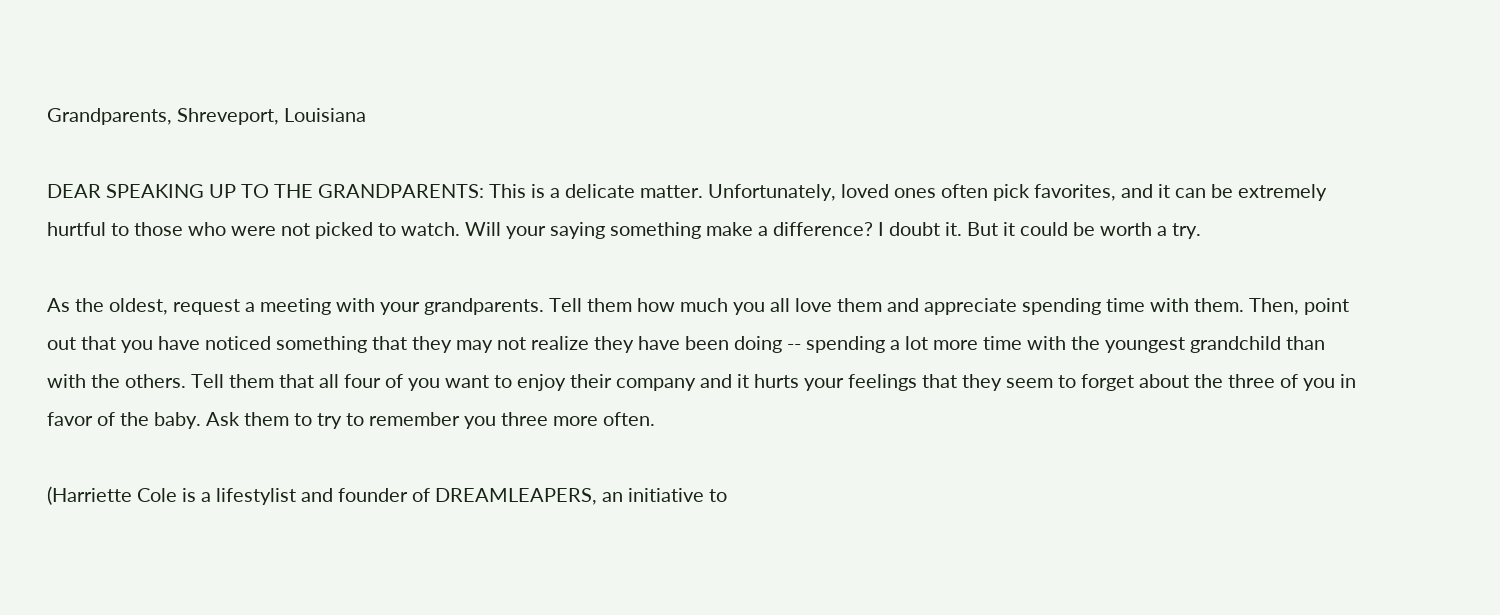Grandparents, Shreveport, Louisiana

DEAR SPEAKING UP TO THE GRANDPARENTS: This is a delicate matter. Unfortunately, loved ones often pick favorites, and it can be extremely hurtful to those who were not picked to watch. Will your saying something make a difference? I doubt it. But it could be worth a try.

As the oldest, request a meeting with your grandparents. Tell them how much you all love them and appreciate spending time with them. Then, point out that you have noticed something that they may not realize they have been doing -- spending a lot more time with the youngest grandchild than with the others. Tell them that all four of you want to enjoy their company and it hurts your feelings that they seem to forget about the three of you in favor of the baby. Ask them to try to remember you three more often.

(Harriette Cole is a lifestylist and founder of DREAMLEAPERS, an initiative to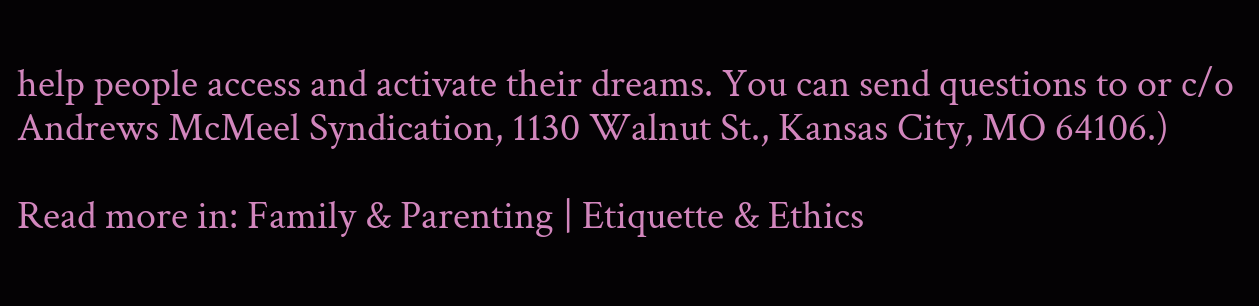help people access and activate their dreams. You can send questions to or c/o Andrews McMeel Syndication, 1130 Walnut St., Kansas City, MO 64106.)

Read more in: Family & Parenting | Etiquette & Ethics